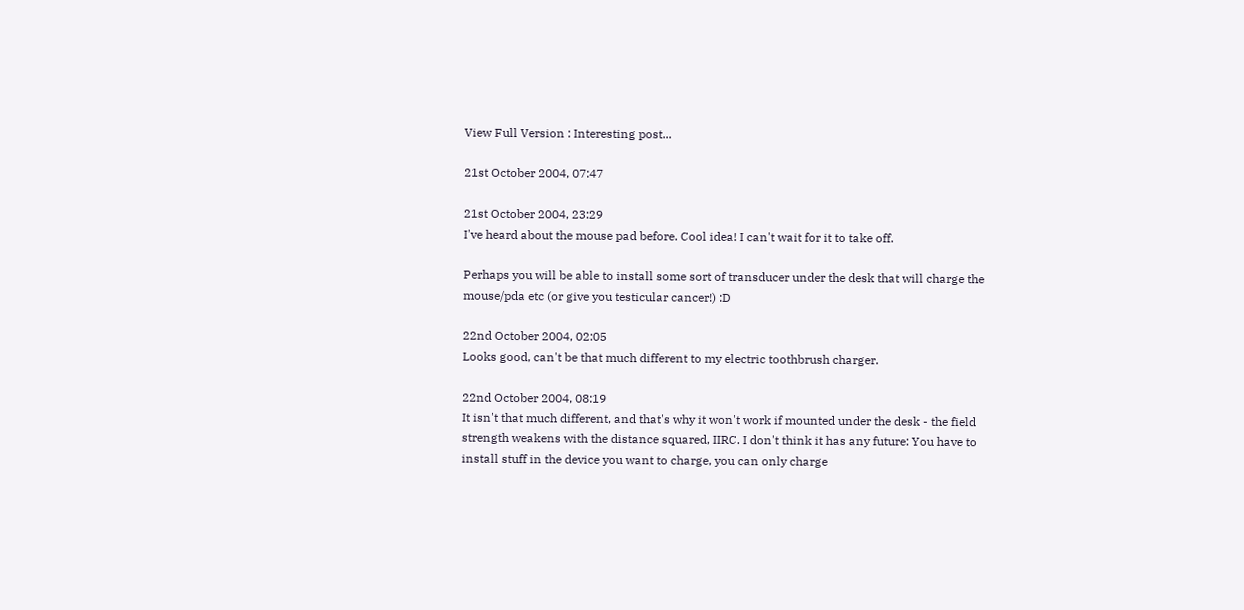View Full Version : Interesting post...

21st October 2004, 07:47

21st October 2004, 23:29
I've heard about the mouse pad before. Cool idea! I can't wait for it to take off.

Perhaps you will be able to install some sort of transducer under the desk that will charge the mouse/pda etc (or give you testicular cancer!) :D

22nd October 2004, 02:05
Looks good, can't be that much different to my electric toothbrush charger.

22nd October 2004, 08:19
It isn't that much different, and that's why it won't work if mounted under the desk - the field strength weakens with the distance squared, IIRC. I don't think it has any future: You have to install stuff in the device you want to charge, you can only charge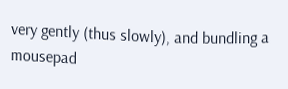very gently (thus slowly), and bundling a mousepad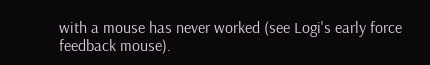with a mouse has never worked (see Logi's early force feedback mouse).